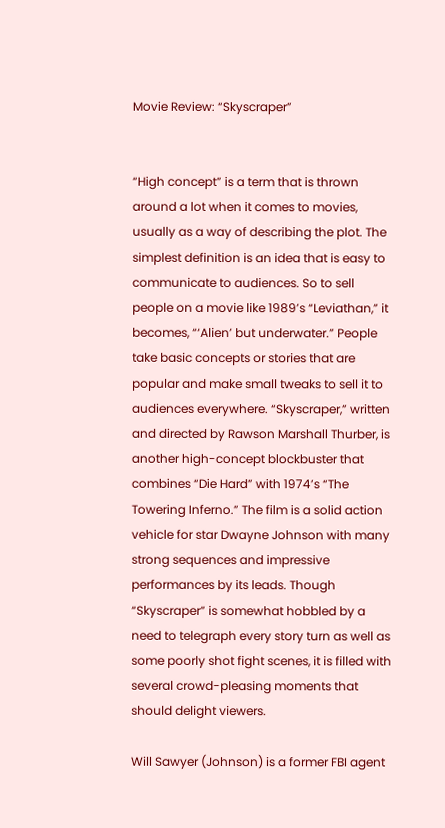Movie Review: “Skyscraper”


“High concept” is a term that is thrown around a lot when it comes to movies, usually as a way of describing the plot. The simplest definition is an idea that is easy to communicate to audiences. So to sell people on a movie like 1989’s “Leviathan,” it becomes, “‘Alien’ but underwater.” People take basic concepts or stories that are popular and make small tweaks to sell it to audiences everywhere. “Skyscraper,” written and directed by Rawson Marshall Thurber, is another high-concept blockbuster that combines “Die Hard” with 1974’s “The Towering Inferno.” The film is a solid action vehicle for star Dwayne Johnson with many strong sequences and impressive performances by its leads. Though “Skyscraper” is somewhat hobbled by a need to telegraph every story turn as well as some poorly shot fight scenes, it is filled with several crowd-pleasing moments that should delight viewers.

Will Sawyer (Johnson) is a former FBI agent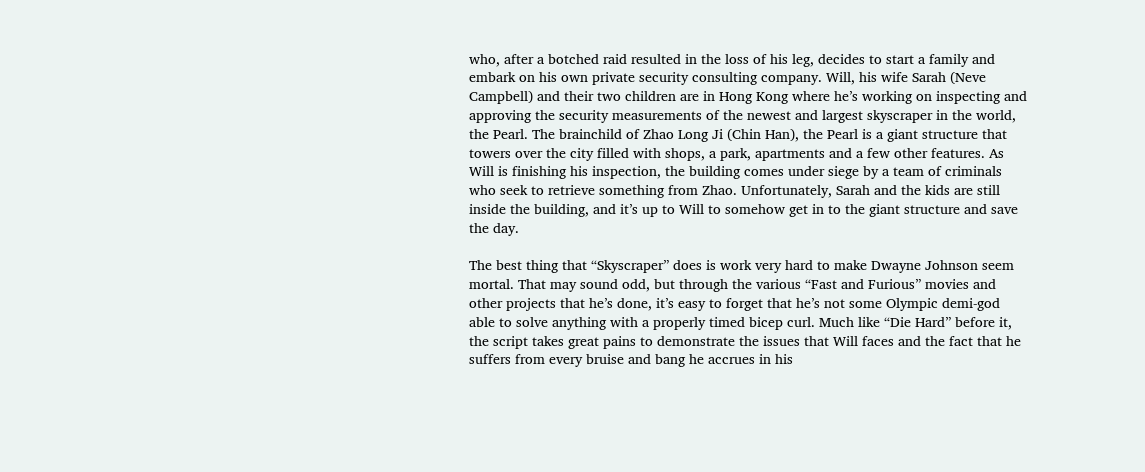who, after a botched raid resulted in the loss of his leg, decides to start a family and embark on his own private security consulting company. Will, his wife Sarah (Neve Campbell) and their two children are in Hong Kong where he’s working on inspecting and approving the security measurements of the newest and largest skyscraper in the world, the Pearl. The brainchild of Zhao Long Ji (Chin Han), the Pearl is a giant structure that towers over the city filled with shops, a park, apartments and a few other features. As Will is finishing his inspection, the building comes under siege by a team of criminals who seek to retrieve something from Zhao. Unfortunately, Sarah and the kids are still inside the building, and it’s up to Will to somehow get in to the giant structure and save the day.

The best thing that “Skyscraper” does is work very hard to make Dwayne Johnson seem mortal. That may sound odd, but through the various “Fast and Furious” movies and other projects that he’s done, it’s easy to forget that he’s not some Olympic demi-god able to solve anything with a properly timed bicep curl. Much like “Die Hard” before it, the script takes great pains to demonstrate the issues that Will faces and the fact that he suffers from every bruise and bang he accrues in his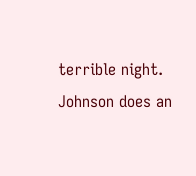terrible night. Johnson does an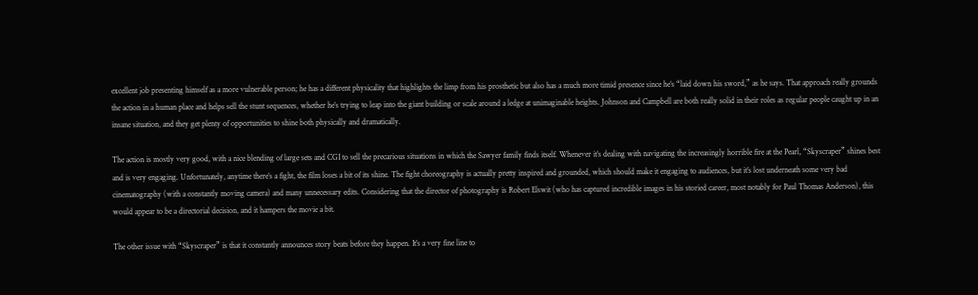excellent job presenting himself as a more vulnerable person; he has a different physicality that highlights the limp from his prosthetic but also has a much more timid presence since he’s “laid down his sword,” as he says. That approach really grounds the action in a human place and helps sell the stunt sequences, whether he’s trying to leap into the giant building or scale around a ledge at unimaginable heights. Johnson and Campbell are both really solid in their roles as regular people caught up in an insane situation, and they get plenty of opportunities to shine both physically and dramatically.

The action is mostly very good, with a nice blending of large sets and CGI to sell the precarious situations in which the Sawyer family finds itself. Whenever it’s dealing with navigating the increasingly horrible fire at the Pearl, “Skyscraper” shines best and is very engaging. Unfortunately, anytime there’s a fight, the film loses a bit of its shine. The fight choreography is actually pretty inspired and grounded, which should make it engaging to audiences, but it’s lost underneath some very bad cinematography (with a constantly moving camera) and many unnecessary edits. Considering that the director of photography is Robert Elswit (who has captured incredible images in his storied career, most notably for Paul Thomas Anderson), this would appear to be a directorial decision, and it hampers the movie a bit.

The other issue with “Skyscraper” is that it constantly announces story beats before they happen. It’s a very fine line to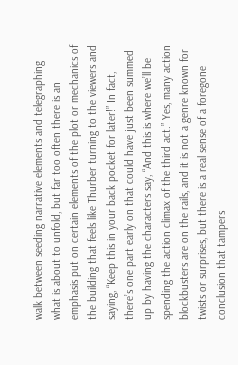walk between seeding narrative elements and telegraphing what is about to unfold, but far too often there is an emphasis put on certain elements of the plot or mechanics of the building that feels like Thurber turning to the viewers and saying, “Keep this in your back pocket for later!” In fact, there’s one part early on that could have just been summed up by having the characters say, “And this is where we’ll be spending the action climax of the third act.” Yes, many action blockbusters are on the rails, and it is not a genre known for twists or surprises, but there is a real sense of a foregone conclusion that tampers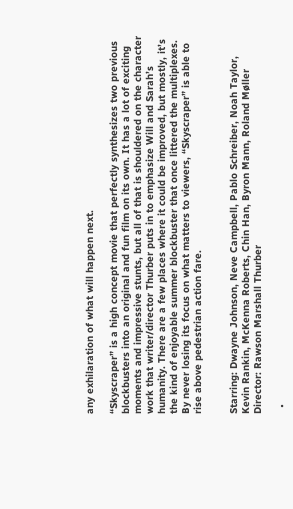any exhilaration of what will happen next.

“Skyscraper” is a high concept movie that perfectly synthesizes two previous blockbusters into an original and fun film on its own. It has a lot of exciting moments and impressive stunts, but all of that is shouldered on the character work that writer/director Thurber puts in to emphasize Will and Sarah’s humanity. There are a few places where it could be improved, but mostly, it’s the kind of enjoyable summer blockbuster that once littered the multiplexes. By never losing its focus on what matters to viewers, “Skyscraper” is able to rise above pedestrian action fare.


Starring: Dwayne Johnson, Neve Campbell, Pablo Schreiber, Noah Taylor, Kevin Rankin, McKenna Roberts, Chin Han, Byron Mann, Roland Møller
Director: Rawson Marshall Thurber

  •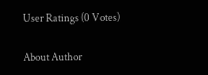User Ratings (0 Votes)

About Author